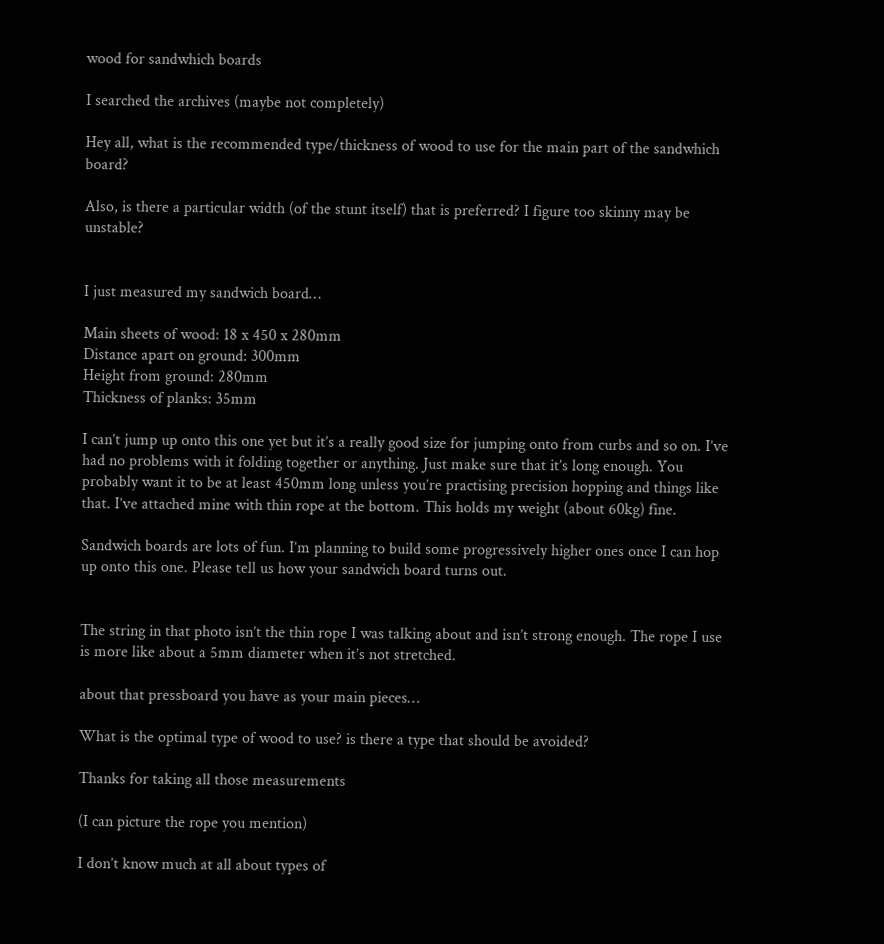wood for sandwhich boards

I searched the archives (maybe not completely)

Hey all, what is the recommended type/thickness of wood to use for the main part of the sandwhich board?

Also, is there a particular width (of the stunt itself) that is preferred? I figure too skinny may be unstable?


I just measured my sandwich board…

Main sheets of wood: 18 x 450 x 280mm
Distance apart on ground: 300mm
Height from ground: 280mm
Thickness of planks: 35mm

I can’t jump up onto this one yet but it’s a really good size for jumping onto from curbs and so on. I’ve had no problems with it folding together or anything. Just make sure that it’s long enough. You probably want it to be at least 450mm long unless you’re practising precision hopping and things like that. I’ve attached mine with thin rope at the bottom. This holds my weight (about 60kg) fine.

Sandwich boards are lots of fun. I’m planning to build some progressively higher ones once I can hop up onto this one. Please tell us how your sandwich board turns out.


The string in that photo isn’t the thin rope I was talking about and isn’t strong enough. The rope I use is more like about a 5mm diameter when it’s not stretched.

about that pressboard you have as your main pieces…

What is the optimal type of wood to use? is there a type that should be avoided?

Thanks for taking all those measurements

(I can picture the rope you mention)

I don’t know much at all about types of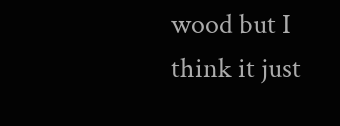wood but I think it just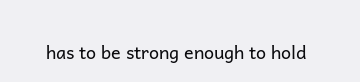has to be strong enough to hold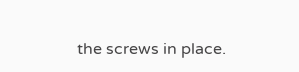the screws in place.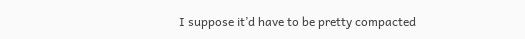I suppose it’d have to be pretty compacted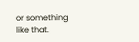or something like that.